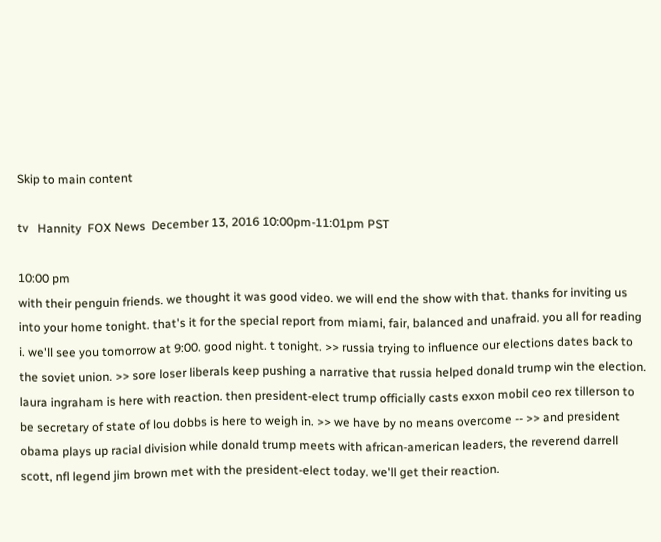Skip to main content

tv   Hannity  FOX News  December 13, 2016 10:00pm-11:01pm PST

10:00 pm
with their penguin friends. we thought it was good video. we will end the show with that. thanks for inviting us into your home tonight. that's it for the special report from miami, fair, balanced and unafraid. you all for reading i. we'll see you tomorrow at 9:00. good night. t tonight. >> russia trying to influence our elections dates back to the soviet union. >> sore loser liberals keep pushing a narrative that russia helped donald trump win the election. laura ingraham is here with reaction. then president-elect trump officially casts exxon mobil ceo rex tillerson to be secretary of state of lou dobbs is here to weigh in. >> we have by no means overcome -- >> and president obama plays up racial division while donald trump meets with african-american leaders, the reverend darrell scott, nfl legend jim brown met with the president-elect today. we'll get their reaction.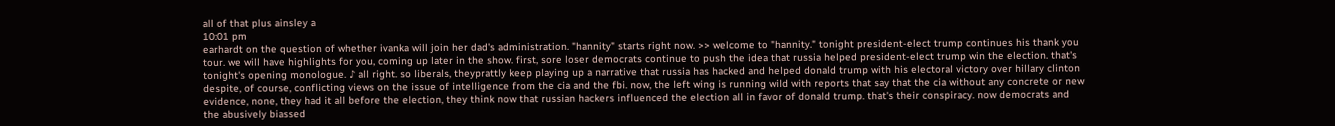all of that plus ainsley a
10:01 pm
earhardt on the question of whether ivanka will join her dad's administration. "hannity" starts right now. >> welcome to "hannity." tonight president-elect trump continues his thank you tour. we will have highlights for you, coming up later in the show. first, sore loser democrats continue to push the idea that russia helped president-elect trump win the election. that's tonight's opening monologue. ♪ all right. so liberals, theyprattly keep playing up a narrative that russia has hacked and helped donald trump with his electoral victory over hillary clinton despite, of course, conflicting views on the issue of intelligence from the cia and the fbi. now, the left wing is running wild with reports that say that the cia without any concrete or new evidence, none, they had it all before the election, they think now that russian hackers influenced the election all in favor of donald trump. that's their conspiracy. now democrats and the abusively biassed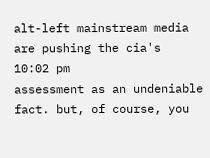alt-left mainstream media are pushing the cia's
10:02 pm
assessment as an undeniable fact. but, of course, you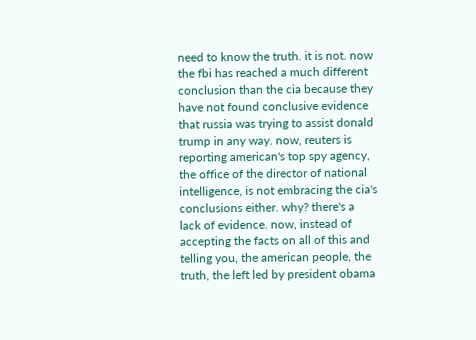need to know the truth. it is not. now the fbi has reached a much different conclusion than the cia because they have not found conclusive evidence that russia was trying to assist donald trump in any way. now, reuters is reporting american's top spy agency, the office of the director of national intelligence, is not embracing the cia's conclusions either. why? there's a lack of evidence. now, instead of accepting the facts on all of this and telling you, the american people, the truth, the left led by president obama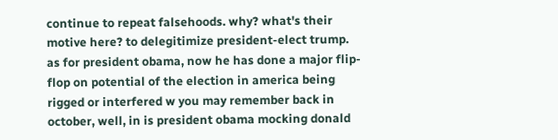continue to repeat falsehoods. why? what's their motive here? to delegitimize president-elect trump. as for president obama, now he has done a major flip-flop on potential of the election in america being rigged or interfered w you may remember back in october, well, in is president obama mocking donald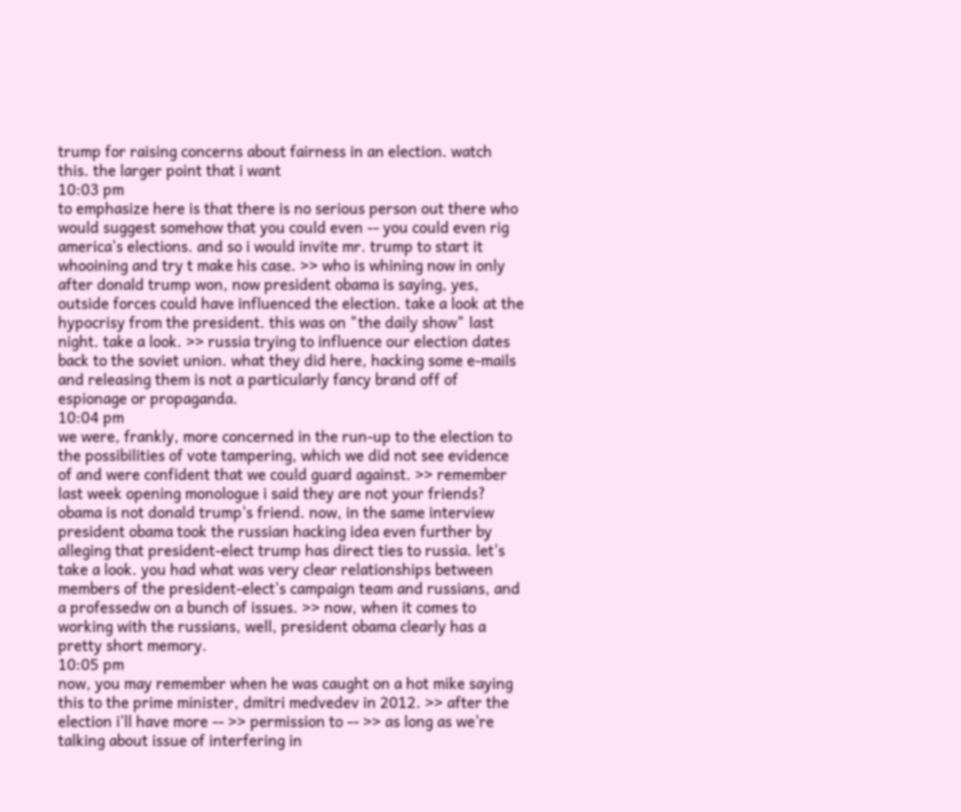trump for raising concerns about fairness in an election. watch this. the larger point that i want
10:03 pm
to emphasize here is that there is no serious person out there who would suggest somehow that you could even -- you could even rig america's elections. and so i would invite mr. trump to start it whooining and try t make his case. >> who is whining now in only after donald trump won, now president obama is saying, yes, outside forces could have influenced the election. take a look at the hypocrisy from the president. this was on "the daily show" last night. take a look. >> russia trying to influence our election dates back to the soviet union. what they did here, hacking some e-mails and releasing them is not a particularly fancy brand off of espionage or propaganda.
10:04 pm
we were, frankly, more concerned in the run-up to the election to the possibilities of vote tampering, which we did not see evidence of and were confident that we could guard against. >> remember last week opening monologue i said they are not your friends? obama is not donald trump's friend. now, in the same interview president obama took the russian hacking idea even further by alleging that president-elect trump has direct ties to russia. let's take a look. you had what was very clear relationships between members of the president-elect's campaign team and russians, and a professedw on a bunch of issues. >> now, when it comes to working with the russians, well, president obama clearly has a pretty short memory.
10:05 pm
now, you may remember when he was caught on a hot mike saying this to the prime minister, dmitri medvedev in 2012. >> after the election i'll have more -- >> permission to -- >> as long as we're talking about issue of interfering in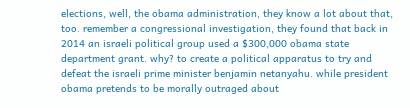elections, well, the obama administration, they know a lot about that, too. remember a congressional investigation, they found that back in 2014 an israeli political group used a $300,000 obama state department grant. why? to create a political apparatus to try and defeat the israeli prime minister benjamin netanyahu. while president obama pretends to be morally outraged about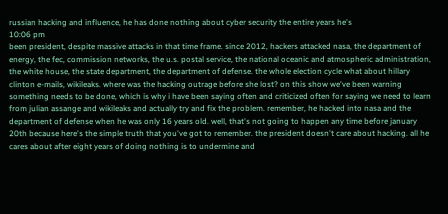russian hacking and influence, he has done nothing about cyber security the entire years he's
10:06 pm
been president, despite massive attacks in that time frame. since 2012, hackers attacked nasa, the department of energy, the fec, commission networks, the u.s. postal service, the national oceanic and atmospheric administration, the white house, the state department, the department of defense. the whole election cycle what about hillary clinton e-mails, wikileaks. where was the hacking outrage before she lost? on this show we've been warning something needs to be done, which is why i have been saying often and criticized often for saying we need to learn from julian assange and wikileaks and actually try and fix the problem. remember, he hacked into nasa and the department of defense when he was only 16 years old. well, that's not going to happen any time before january 20th because here's the simple truth that you've got to remember. the president doesn't care about hacking. all he cares about after eight years of doing nothing is to undermine and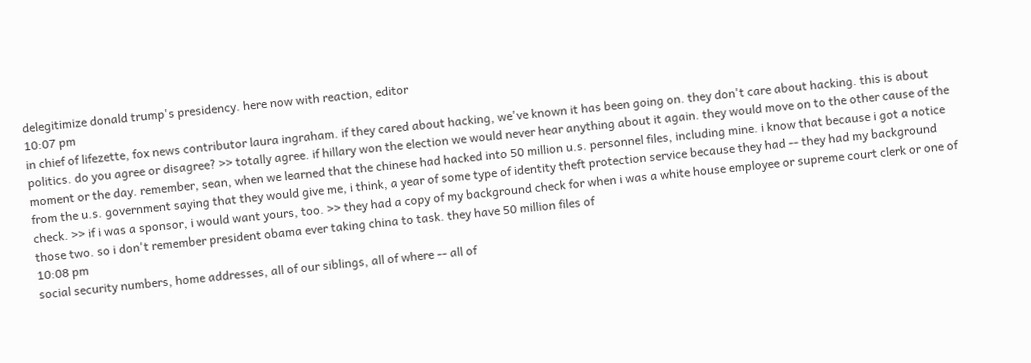delegitimize donald trump's presidency. here now with reaction, editor
10:07 pm
in chief of lifezette, fox news contributor laura ingraham. if they cared about hacking, we've known it has been going on. they don't care about hacking. this is about politics. do you agree or disagree? >> totally agree. if hillary won the election we would never hear anything about it again. they would move on to the other cause of the moment or the day. remember, sean, when we learned that the chinese had hacked into 50 million u.s. personnel files, including mine. i know that because i got a notice from the u.s. government saying that they would give me, i think, a year of some type of identity theft protection service because they had -- they had my background check. >> if i was a sponsor, i would want yours, too. >> they had a copy of my background check for when i was a white house employee or supreme court clerk or one of those two. so i don't remember president obama ever taking china to task. they have 50 million files of
10:08 pm
social security numbers, home addresses, all of our siblings, all of where -- all of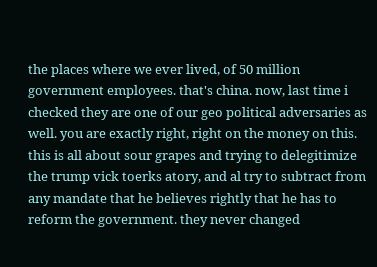the places where we ever lived, of 50 million government employees. that's china. now, last time i checked they are one of our geo political adversaries as well. you are exactly right, right on the money on this. this is all about sour grapes and trying to delegitimize the trump vick toerks atory, and al try to subtract from any mandate that he believes rightly that he has to reform the government. they never changed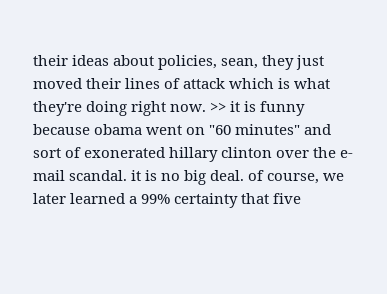their ideas about policies, sean, they just moved their lines of attack which is what they're doing right now. >> it is funny because obama went on "60 minutes" and sort of exonerated hillary clinton over the e-mail scandal. it is no big deal. of course, we later learned a 99% certainty that five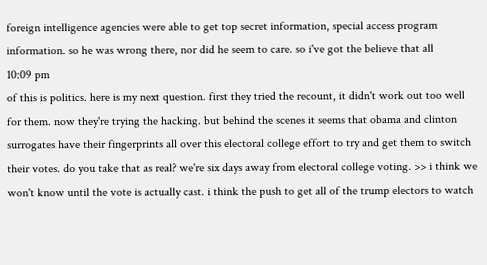foreign intelligence agencies were able to get top secret information, special access program information. so he was wrong there, nor did he seem to care. so i've got the believe that all
10:09 pm
of this is politics. here is my next question. first they tried the recount, it didn't work out too well for them. now they're trying the hacking. but behind the scenes it seems that obama and clinton surrogates have their fingerprints all over this electoral college effort to try and get them to switch their votes. do you take that as real? we're six days away from electoral college voting. >> i think we won't know until the vote is actually cast. i think the push to get all of the trump electors to watch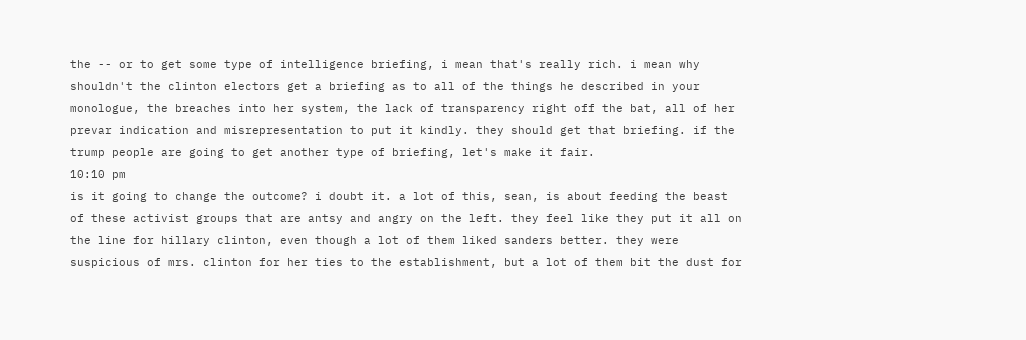the -- or to get some type of intelligence briefing, i mean that's really rich. i mean why shouldn't the clinton electors get a briefing as to all of the things he described in your monologue, the breaches into her system, the lack of transparency right off the bat, all of her prevar indication and misrepresentation to put it kindly. they should get that briefing. if the trump people are going to get another type of briefing, let's make it fair.
10:10 pm
is it going to change the outcome? i doubt it. a lot of this, sean, is about feeding the beast of these activist groups that are antsy and angry on the left. they feel like they put it all on the line for hillary clinton, even though a lot of them liked sanders better. they were suspicious of mrs. clinton for her ties to the establishment, but a lot of them bit the dust for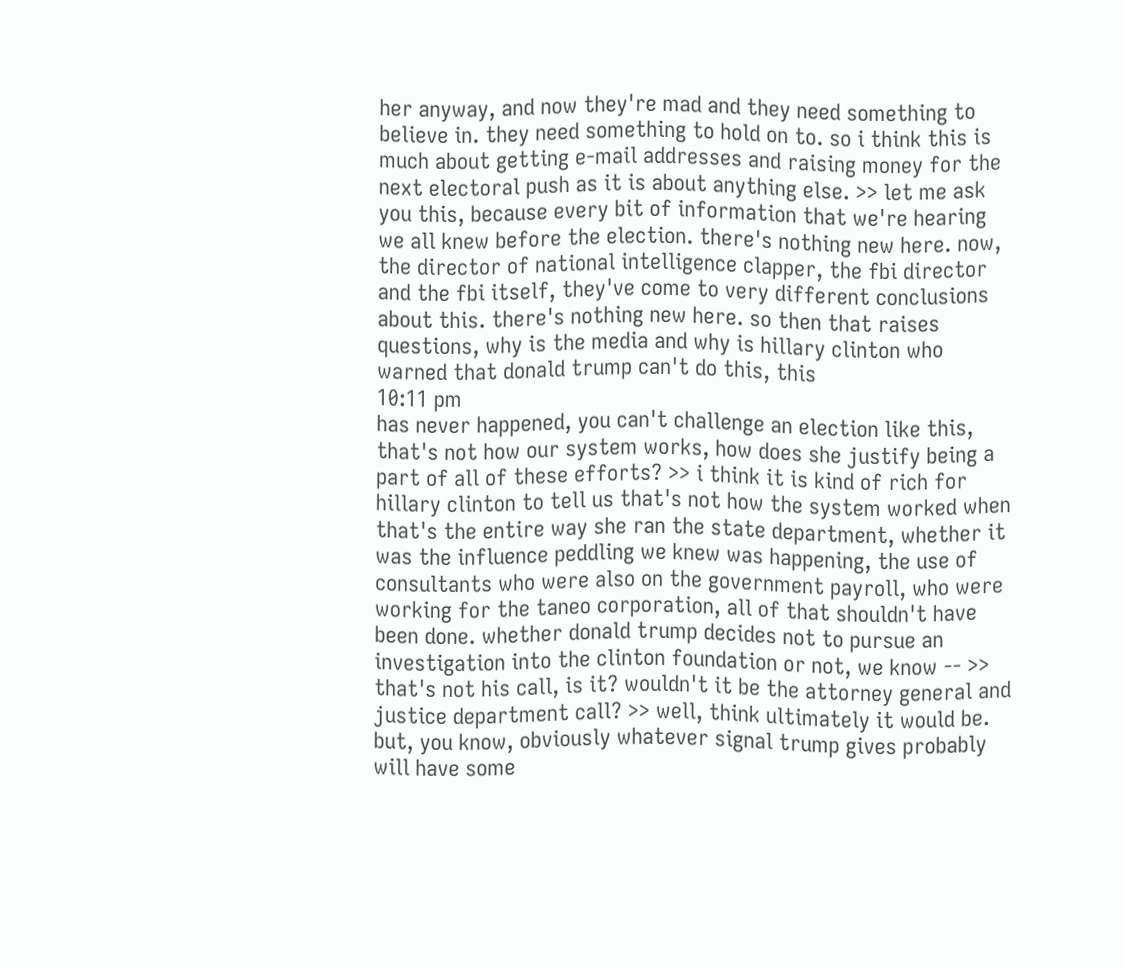her anyway, and now they're mad and they need something to believe in. they need something to hold on to. so i think this is much about getting e-mail addresses and raising money for the next electoral push as it is about anything else. >> let me ask you this, because every bit of information that we're hearing we all knew before the election. there's nothing new here. now, the director of national intelligence clapper, the fbi director and the fbi itself, they've come to very different conclusions about this. there's nothing new here. so then that raises questions, why is the media and why is hillary clinton who warned that donald trump can't do this, this
10:11 pm
has never happened, you can't challenge an election like this, that's not how our system works, how does she justify being a part of all of these efforts? >> i think it is kind of rich for hillary clinton to tell us that's not how the system worked when that's the entire way she ran the state department, whether it was the influence peddling we knew was happening, the use of consultants who were also on the government payroll, who were working for the taneo corporation, all of that shouldn't have been done. whether donald trump decides not to pursue an investigation into the clinton foundation or not, we know -- >> that's not his call, is it? wouldn't it be the attorney general and justice department call? >> well, think ultimately it would be. but, you know, obviously whatever signal trump gives probably will have some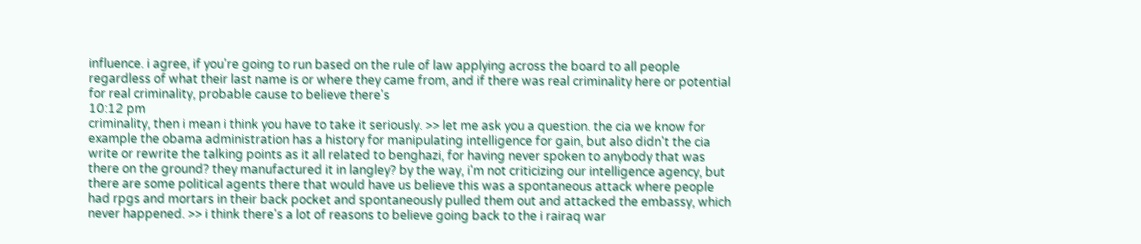influence. i agree, if you're going to run based on the rule of law applying across the board to all people regardless of what their last name is or where they came from, and if there was real criminality here or potential for real criminality, probable cause to believe there's
10:12 pm
criminality, then i mean i think you have to take it seriously. >> let me ask you a question. the cia we know for example the obama administration has a history for manipulating intelligence for gain, but also didn't the cia write or rewrite the talking points as it all related to benghazi, for having never spoken to anybody that was there on the ground? they manufactured it in langley? by the way, i'm not criticizing our intelligence agency, but there are some political agents there that would have us believe this was a spontaneous attack where people had rpgs and mortars in their back pocket and spontaneously pulled them out and attacked the embassy, which never happened. >> i think there's a lot of reasons to believe going back to the i rairaq war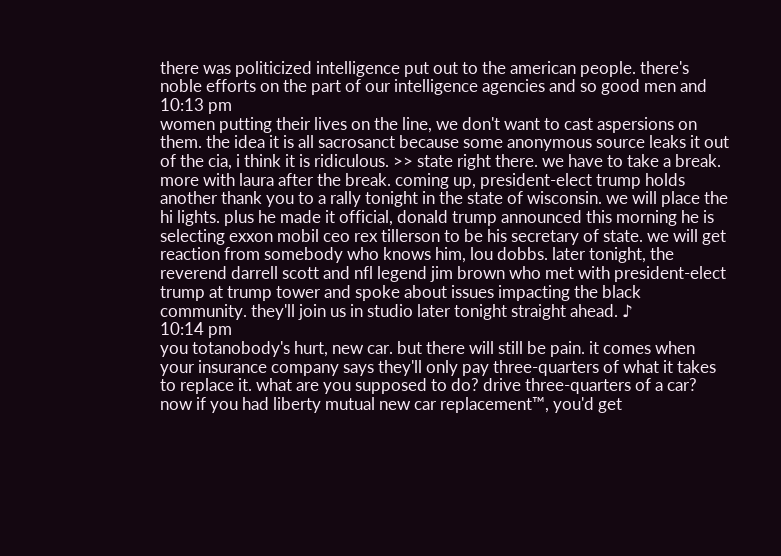there was politicized intelligence put out to the american people. there's noble efforts on the part of our intelligence agencies and so good men and
10:13 pm
women putting their lives on the line, we don't want to cast aspersions on them. the idea it is all sacrosanct because some anonymous source leaks it out of the cia, i think it is ridiculous. >> state right there. we have to take a break. more with laura after the break. coming up, president-elect trump holds another thank you to a rally tonight in the state of wisconsin. we will place the hi lights. plus he made it official, donald trump announced this morning he is selecting exxon mobil ceo rex tillerson to be his secretary of state. we will get reaction from somebody who knows him, lou dobbs. later tonight, the reverend darrell scott and nfl legend jim brown who met with president-elect trump at trump tower and spoke about issues impacting the black community. they'll join us in studio later tonight straight ahead. ♪
10:14 pm
you totanobody's hurt, new car. but there will still be pain. it comes when your insurance company says they'll only pay three-quarters of what it takes to replace it. what are you supposed to do? drive three-quarters of a car? now if you had liberty mutual new car replacement™, you'd get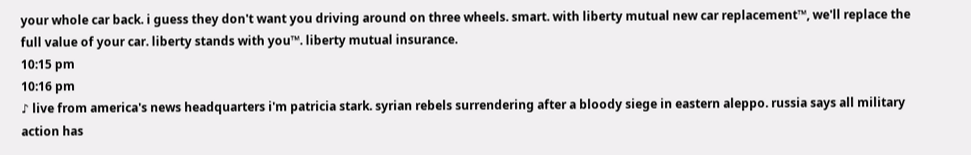your whole car back. i guess they don't want you driving around on three wheels. smart. with liberty mutual new car replacement™, we'll replace the full value of your car. liberty stands with you™. liberty mutual insurance.
10:15 pm
10:16 pm
♪ live from america's news headquarters i'm patricia stark. syrian rebels surrendering after a bloody siege in eastern aleppo. russia says all military action has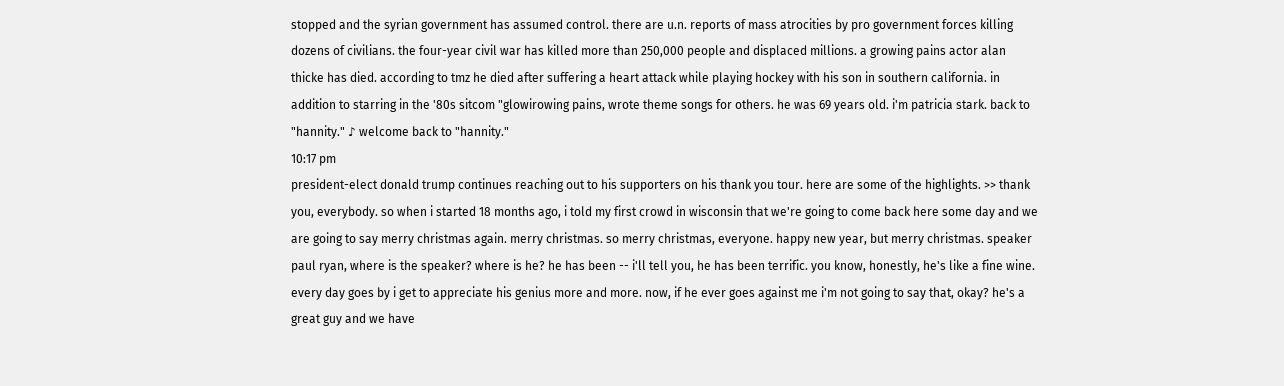stopped and the syrian government has assumed control. there are u.n. reports of mass atrocities by pro government forces killing dozens of civilians. the four-year civil war has killed more than 250,000 people and displaced millions. a growing pains actor alan thicke has died. according to tmz he died after suffering a heart attack while playing hockey with his son in southern california. in addition to starring in the '80s sitcom "glowirowing pains, wrote theme songs for others. he was 69 years old. i'm patricia stark. back to "hannity." ♪ welcome back to "hannity."
10:17 pm
president-elect donald trump continues reaching out to his supporters on his thank you tour. here are some of the highlights. >> thank you, everybody. so when i started 18 months ago, i told my first crowd in wisconsin that we're going to come back here some day and we are going to say merry christmas again. merry christmas. so merry christmas, everyone. happy new year, but merry christmas. speaker paul ryan, where is the speaker? where is he? he has been -- i'll tell you, he has been terrific. you know, honestly, he's like a fine wine. every day goes by i get to appreciate his genius more and more. now, if he ever goes against me i'm not going to say that, okay? he's a great guy and we have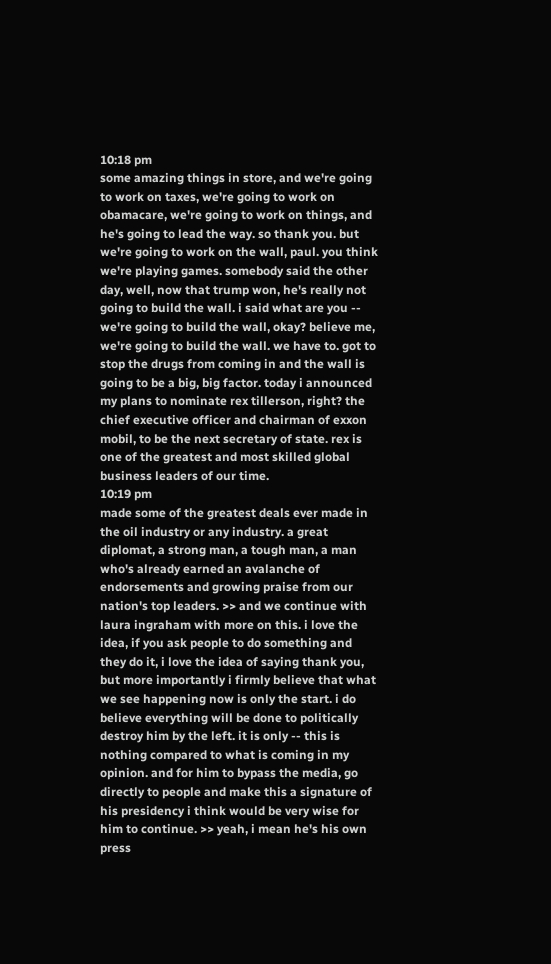10:18 pm
some amazing things in store, and we're going to work on taxes, we're going to work on obamacare, we're going to work on things, and he's going to lead the way. so thank you. but we're going to work on the wall, paul. you think we're playing games. somebody said the other day, well, now that trump won, he's really not going to build the wall. i said what are you -- we're going to build the wall, okay? believe me, we're going to build the wall. we have to. got to stop the drugs from coming in and the wall is going to be a big, big factor. today i announced my plans to nominate rex tillerson, right? the chief executive officer and chairman of exxon mobil, to be the next secretary of state. rex is one of the greatest and most skilled global business leaders of our time.
10:19 pm
made some of the greatest deals ever made in the oil industry or any industry. a great diplomat, a strong man, a tough man, a man who's already earned an avalanche of endorsements and growing praise from our nation's top leaders. >> and we continue with laura ingraham with more on this. i love the idea, if you ask people to do something and they do it, i love the idea of saying thank you, but more importantly i firmly believe that what we see happening now is only the start. i do believe everything will be done to politically destroy him by the left. it is only -- this is nothing compared to what is coming in my opinion. and for him to bypass the media, go directly to people and make this a signature of his presidency i think would be very wise for him to continue. >> yeah, i mean he's his own press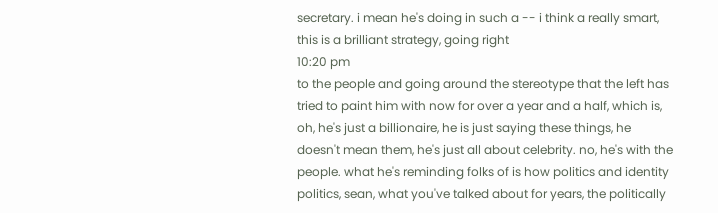secretary. i mean he's doing in such a -- i think a really smart, this is a brilliant strategy, going right
10:20 pm
to the people and going around the stereotype that the left has tried to paint him with now for over a year and a half, which is, oh, he's just a billionaire, he is just saying these things, he doesn't mean them, he's just all about celebrity. no, he's with the people. what he's reminding folks of is how politics and identity politics, sean, what you've talked about for years, the politically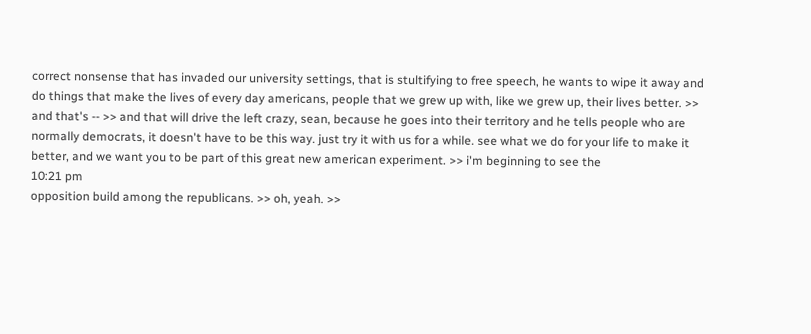correct nonsense that has invaded our university settings, that is stultifying to free speech, he wants to wipe it away and do things that make the lives of every day americans, people that we grew up with, like we grew up, their lives better. >> and that's -- >> and that will drive the left crazy, sean, because he goes into their territory and he tells people who are normally democrats, it doesn't have to be this way. just try it with us for a while. see what we do for your life to make it better, and we want you to be part of this great new american experiment. >> i'm beginning to see the
10:21 pm
opposition build among the republicans. >> oh, yeah. >>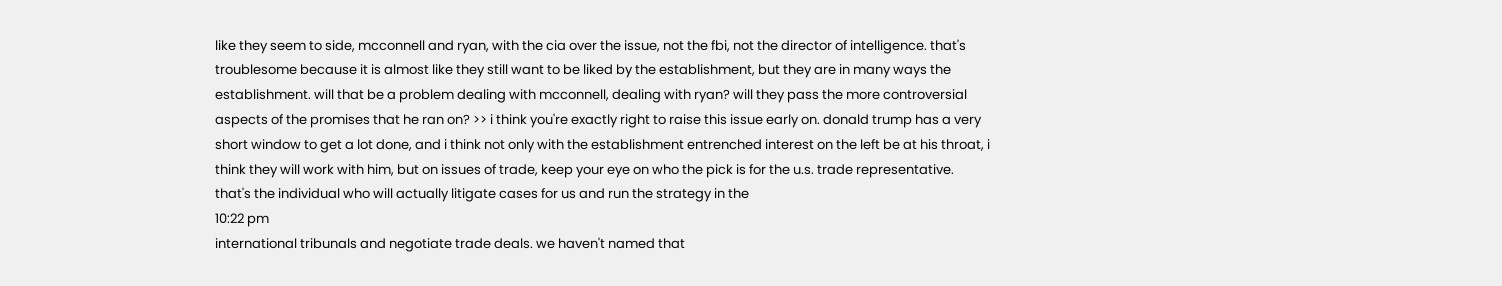like they seem to side, mcconnell and ryan, with the cia over the issue, not the fbi, not the director of intelligence. that's troublesome because it is almost like they still want to be liked by the establishment, but they are in many ways the establishment. will that be a problem dealing with mcconnell, dealing with ryan? will they pass the more controversial aspects of the promises that he ran on? >> i think you're exactly right to raise this issue early on. donald trump has a very short window to get a lot done, and i think not only with the establishment entrenched interest on the left be at his throat, i think they will work with him, but on issues of trade, keep your eye on who the pick is for the u.s. trade representative. that's the individual who will actually litigate cases for us and run the strategy in the
10:22 pm
international tribunals and negotiate trade deals. we haven't named that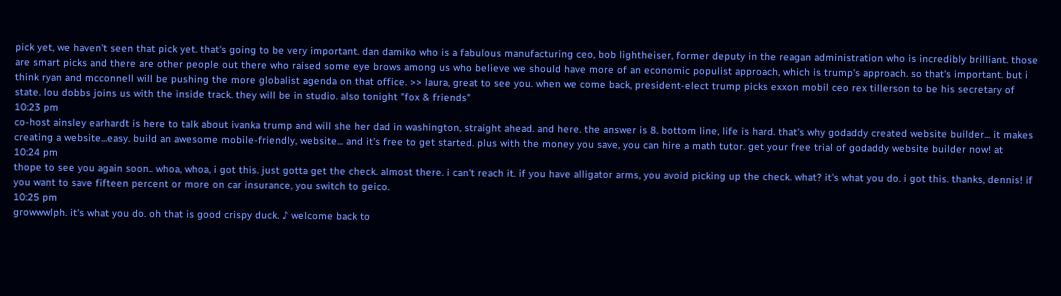pick yet, we haven't seen that pick yet. that's going to be very important. dan damiko who is a fabulous manufacturing ceo, bob lightheiser, former deputy in the reagan administration who is incredibly brilliant. those are smart picks and there are other people out there who raised some eye brows among us who believe we should have more of an economic populist approach, which is trump's approach. so that's important. but i think ryan and mcconnell will be pushing the more globalist agenda on that office. >> laura, great to see you. when we come back, president-elect trump picks exxon mobil ceo rex tillerson to be his secretary of state. lou dobbs joins us with the inside track. they will be in studio. also tonight "fox & friends"
10:23 pm
co-host ainsley earhardt is here to talk about ivanka trump and will she her dad in washington, straight ahead. and here. the answer is 8. bottom line, life is hard. that's why godaddy created website builder... it makes creating a website...easy. build an awesome mobile-friendly, website... and it's free to get started. plus with the money you save, you can hire a math tutor. get your free trial of godaddy website builder now! at
10:24 pm
thope to see you again soon.. whoa, whoa, i got this. just gotta get the check. almost there. i can't reach it. if you have alligator arms, you avoid picking up the check. what? it's what you do. i got this. thanks, dennis! if you want to save fifteen percent or more on car insurance, you switch to geico.
10:25 pm
growwwlph. it's what you do. oh that is good crispy duck. ♪ welcome back to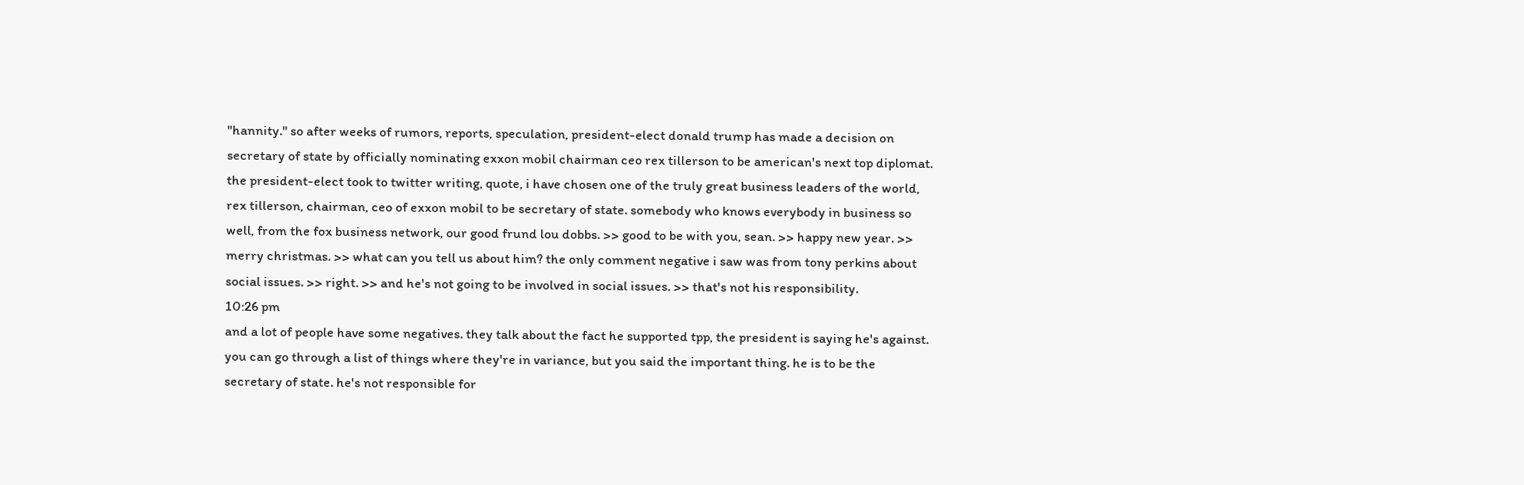"hannity." so after weeks of rumors, reports, speculation, president-elect donald trump has made a decision on secretary of state by officially nominating exxon mobil chairman ceo rex tillerson to be american's next top diplomat. the president-elect took to twitter writing, quote, i have chosen one of the truly great business leaders of the world, rex tillerson, chairman, ceo of exxon mobil to be secretary of state. somebody who knows everybody in business so well, from the fox business network, our good frund lou dobbs. >> good to be with you, sean. >> happy new year. >> merry christmas. >> what can you tell us about him? the only comment negative i saw was from tony perkins about social issues. >> right. >> and he's not going to be involved in social issues. >> that's not his responsibility.
10:26 pm
and a lot of people have some negatives. they talk about the fact he supported tpp, the president is saying he's against. you can go through a list of things where they're in variance, but you said the important thing. he is to be the secretary of state. he's not responsible for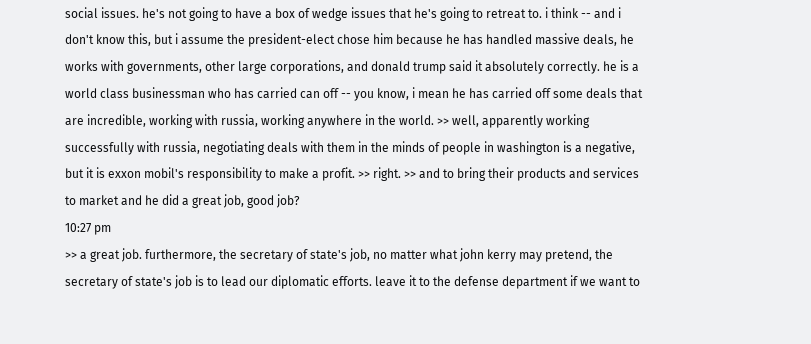social issues. he's not going to have a box of wedge issues that he's going to retreat to. i think -- and i don't know this, but i assume the president-elect chose him because he has handled massive deals, he works with governments, other large corporations, and donald trump said it absolutely correctly. he is a world class businessman who has carried can off -- you know, i mean he has carried off some deals that are incredible, working with russia, working anywhere in the world. >> well, apparently working successfully with russia, negotiating deals with them in the minds of people in washington is a negative, but it is exxon mobil's responsibility to make a profit. >> right. >> and to bring their products and services to market and he did a great job, good job?
10:27 pm
>> a great job. furthermore, the secretary of state's job, no matter what john kerry may pretend, the secretary of state's job is to lead our diplomatic efforts. leave it to the defense department if we want to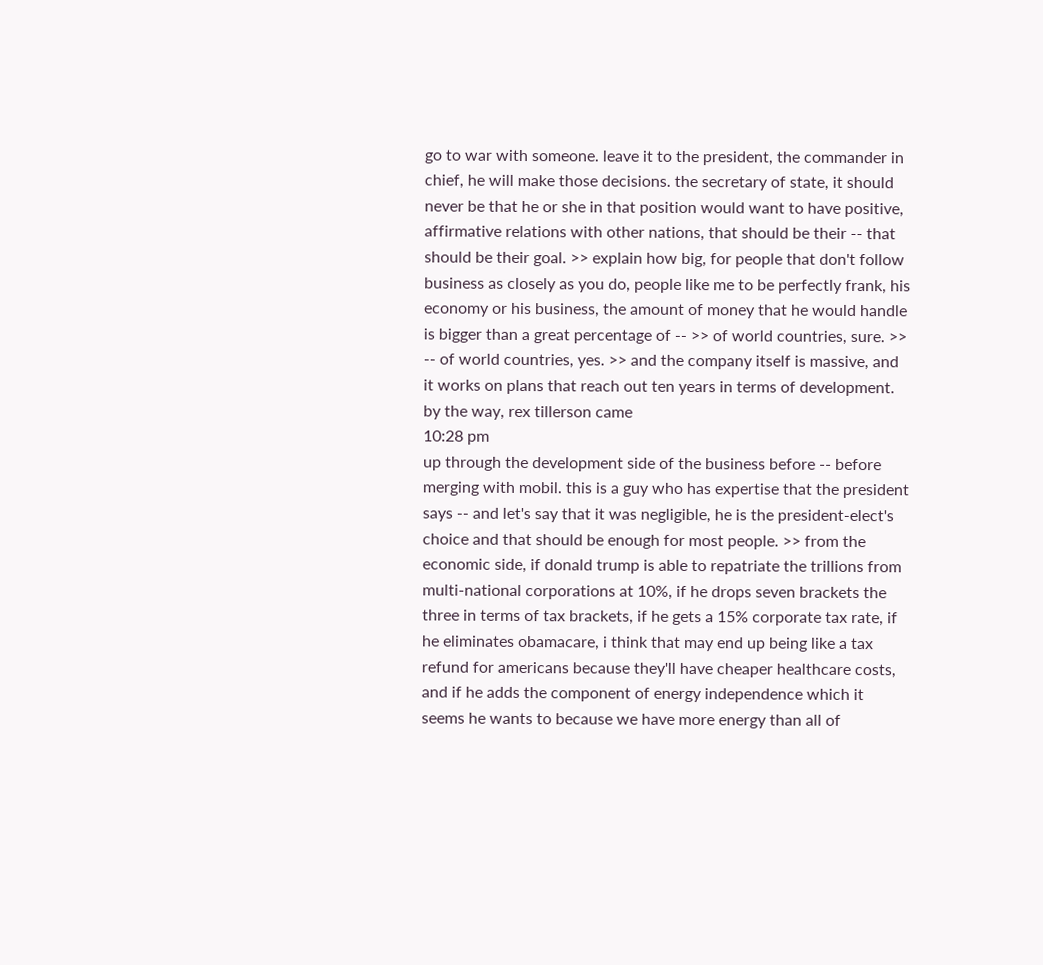go to war with someone. leave it to the president, the commander in chief, he will make those decisions. the secretary of state, it should never be that he or she in that position would want to have positive, affirmative relations with other nations, that should be their -- that should be their goal. >> explain how big, for people that don't follow business as closely as you do, people like me to be perfectly frank, his economy or his business, the amount of money that he would handle is bigger than a great percentage of -- >> of world countries, sure. >> -- of world countries, yes. >> and the company itself is massive, and it works on plans that reach out ten years in terms of development. by the way, rex tillerson came
10:28 pm
up through the development side of the business before -- before merging with mobil. this is a guy who has expertise that the president says -- and let's say that it was negligible, he is the president-elect's choice and that should be enough for most people. >> from the economic side, if donald trump is able to repatriate the trillions from multi-national corporations at 10%, if he drops seven brackets the three in terms of tax brackets, if he gets a 15% corporate tax rate, if he eliminates obamacare, i think that may end up being like a tax refund for americans because they'll have cheaper healthcare costs, and if he adds the component of energy independence which it seems he wants to because we have more energy than all of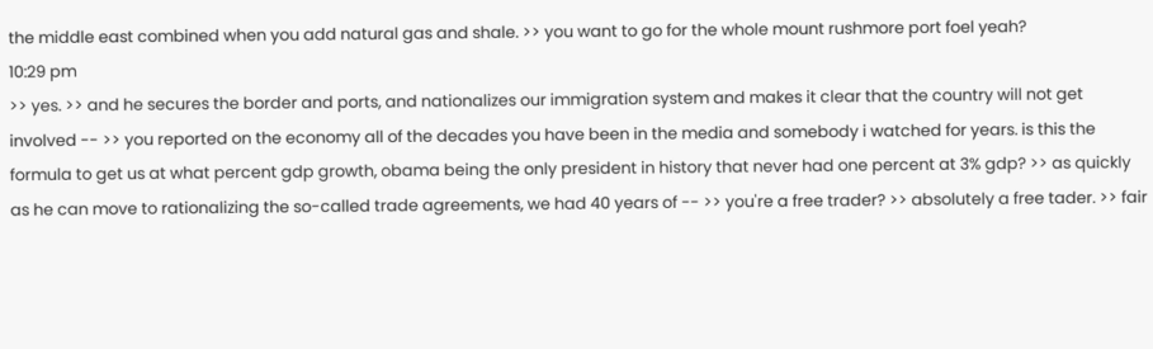the middle east combined when you add natural gas and shale. >> you want to go for the whole mount rushmore port foel yeah?
10:29 pm
>> yes. >> and he secures the border and ports, and nationalizes our immigration system and makes it clear that the country will not get involved -- >> you reported on the economy all of the decades you have been in the media and somebody i watched for years. is this the formula to get us at what percent gdp growth, obama being the only president in history that never had one percent at 3% gdp? >> as quickly as he can move to rationalizing the so-called trade agreements, we had 40 years of -- >> you're a free trader? >> absolutely a free tader. >> fair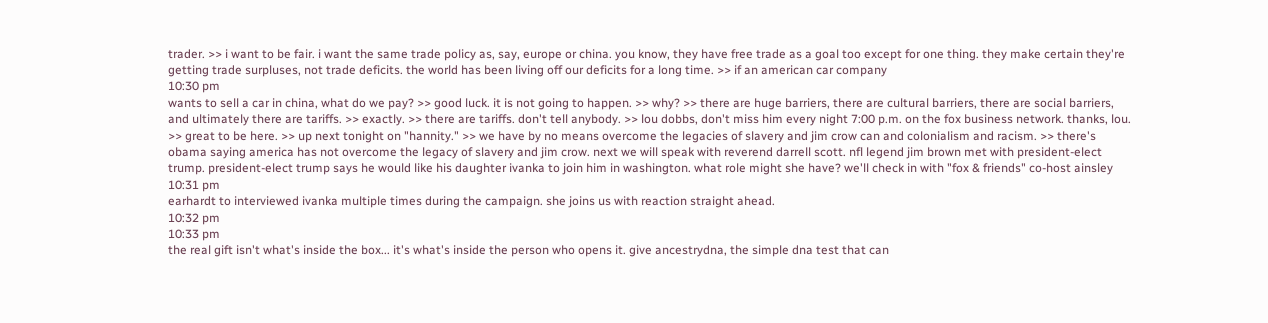trader. >> i want to be fair. i want the same trade policy as, say, europe or china. you know, they have free trade as a goal too except for one thing. they make certain they're getting trade surpluses, not trade deficits. the world has been living off our deficits for a long time. >> if an american car company
10:30 pm
wants to sell a car in china, what do we pay? >> good luck. it is not going to happen. >> why? >> there are huge barriers, there are cultural barriers, there are social barriers, and ultimately there are tariffs. >> exactly. >> there are tariffs. don't tell anybody. >> lou dobbs, don't miss him every night 7:00 p.m. on the fox business network. thanks, lou. >> great to be here. >> up next tonight on "hannity." >> we have by no means overcome the legacies of slavery and jim crow can and colonialism and racism. >> there's obama saying america has not overcome the legacy of slavery and jim crow. next we will speak with reverend darrell scott. nfl legend jim brown met with president-elect trump. president-elect trump says he would like his daughter ivanka to join him in washington. what role might she have? we'll check in with "fox & friends" co-host ainsley
10:31 pm
earhardt to interviewed ivanka multiple times during the campaign. she joins us with reaction straight ahead.
10:32 pm
10:33 pm
the real gift isn't what's inside the box... it's what's inside the person who opens it. give ancestrydna, the simple dna test that can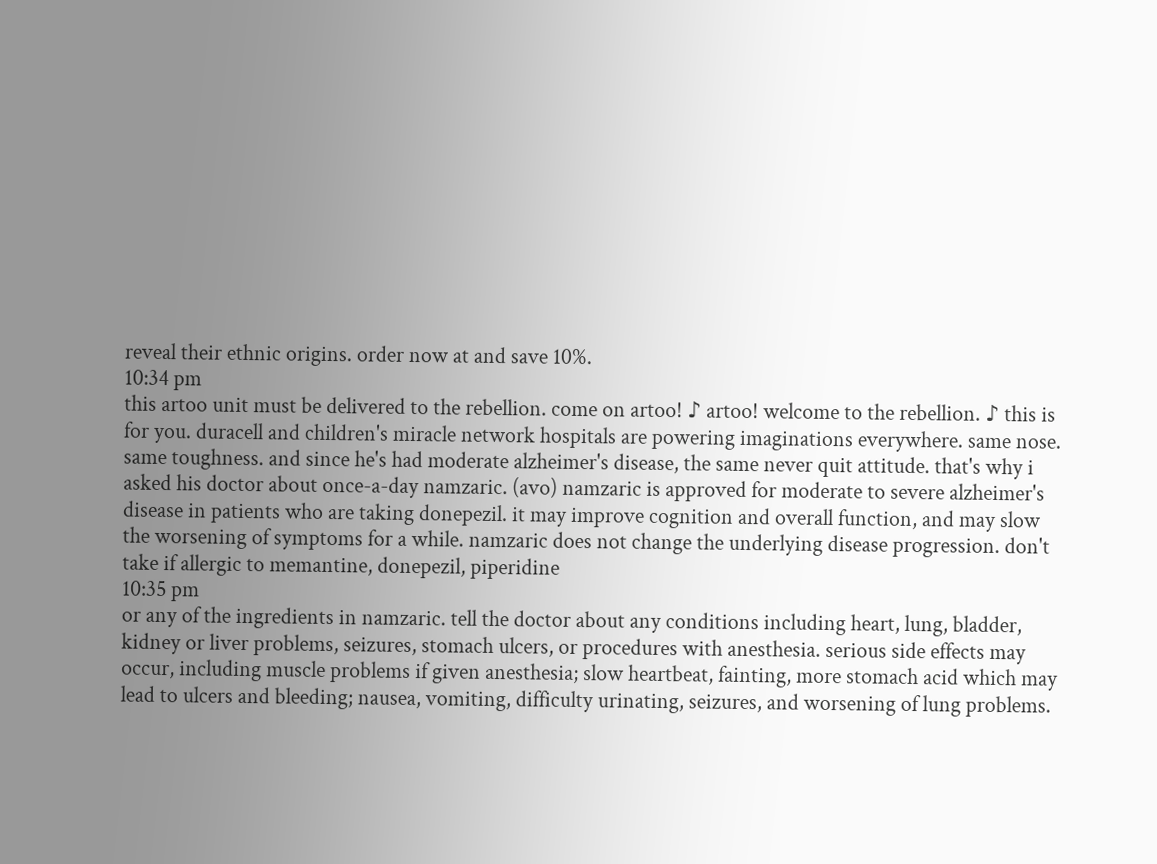reveal their ethnic origins. order now at and save 10%.
10:34 pm
this artoo unit must be delivered to the rebellion. come on artoo! ♪ artoo! welcome to the rebellion. ♪ this is for you. duracell and children's miracle network hospitals are powering imaginations everywhere. same nose. same toughness. and since he's had moderate alzheimer's disease, the same never quit attitude. that's why i asked his doctor about once-a-day namzaric. (avo) namzaric is approved for moderate to severe alzheimer's disease in patients who are taking donepezil. it may improve cognition and overall function, and may slow the worsening of symptoms for a while. namzaric does not change the underlying disease progression. don't take if allergic to memantine, donepezil, piperidine
10:35 pm
or any of the ingredients in namzaric. tell the doctor about any conditions including heart, lung, bladder, kidney or liver problems, seizures, stomach ulcers, or procedures with anesthesia. serious side effects may occur, including muscle problems if given anesthesia; slow heartbeat, fainting, more stomach acid which may lead to ulcers and bleeding; nausea, vomiting, difficulty urinating, seizures, and worsening of lung problems.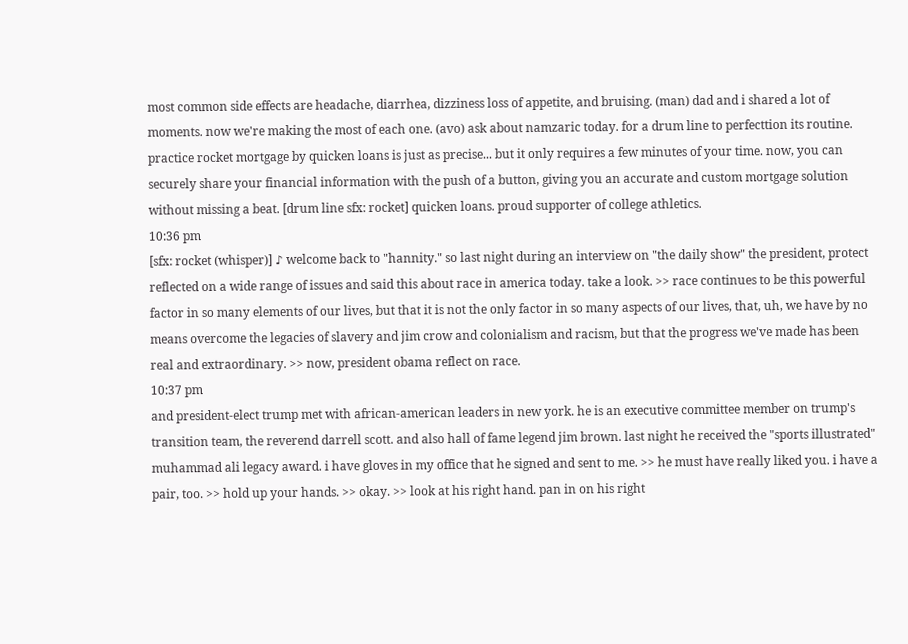most common side effects are headache, diarrhea, dizziness loss of appetite, and bruising. (man) dad and i shared a lot of moments. now we're making the most of each one. (avo) ask about namzaric today. for a drum line to perfecttion its routine. practice rocket mortgage by quicken loans is just as precise... but it only requires a few minutes of your time. now, you can securely share your financial information with the push of a button, giving you an accurate and custom mortgage solution without missing a beat. [drum line sfx: rocket] quicken loans. proud supporter of college athletics.
10:36 pm
[sfx: rocket (whisper)] ♪ welcome back to "hannity." so last night during an interview on "the daily show" the president, protect reflected on a wide range of issues and said this about race in america today. take a look. >> race continues to be this powerful factor in so many elements of our lives, but that it is not the only factor in so many aspects of our lives, that, uh, we have by no means overcome the legacies of slavery and jim crow and colonialism and racism, but that the progress we've made has been real and extraordinary. >> now, president obama reflect on race.
10:37 pm
and president-elect trump met with african-american leaders in new york. he is an executive committee member on trump's transition team, the reverend darrell scott. and also hall of fame legend jim brown. last night he received the "sports illustrated" muhammad ali legacy award. i have gloves in my office that he signed and sent to me. >> he must have really liked you. i have a pair, too. >> hold up your hands. >> okay. >> look at his right hand. pan in on his right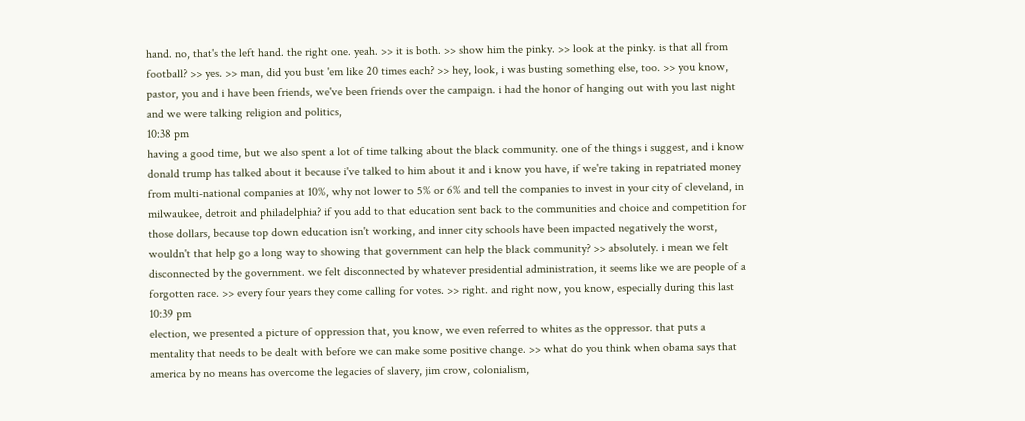hand. no, that's the left hand. the right one. yeah. >> it is both. >> show him the pinky. >> look at the pinky. is that all from football? >> yes. >> man, did you bust 'em like 20 times each? >> hey, look, i was busting something else, too. >> you know, pastor, you and i have been friends, we've been friends over the campaign. i had the honor of hanging out with you last night and we were talking religion and politics,
10:38 pm
having a good time, but we also spent a lot of time talking about the black community. one of the things i suggest, and i know donald trump has talked about it because i've talked to him about it and i know you have, if we're taking in repatriated money from multi-national companies at 10%, why not lower to 5% or 6% and tell the companies to invest in your city of cleveland, in milwaukee, detroit and philadelphia? if you add to that education sent back to the communities and choice and competition for those dollars, because top down education isn't working, and inner city schools have been impacted negatively the worst, wouldn't that help go a long way to showing that government can help the black community? >> absolutely. i mean we felt disconnected by the government. we felt disconnected by whatever presidential administration, it seems like we are people of a forgotten race. >> every four years they come calling for votes. >> right. and right now, you know, especially during this last
10:39 pm
election, we presented a picture of oppression that, you know, we even referred to whites as the oppressor. that puts a mentality that needs to be dealt with before we can make some positive change. >> what do you think when obama says that america by no means has overcome the legacies of slavery, jim crow, colonialism,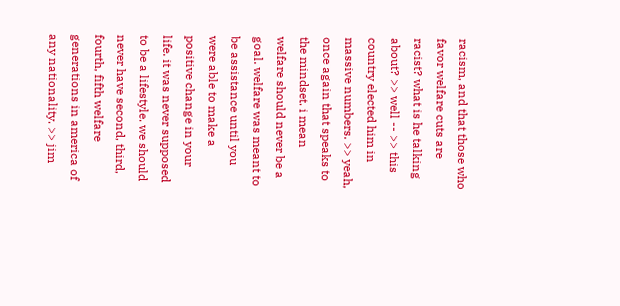racism, and that those who favor welfare cuts are racist? what is he talking about? >> well -- >> this country elected him in massive numbers. >> yeah, once again that speaks to the mindset. i mean welfare should never be a goal. welfare was meant to be assistance until you were able to make a positive change in your life. it was never supposed to be a lifestyle. we should never have second, third, fourth, fifth welfare generations in america of any nationality. >> jim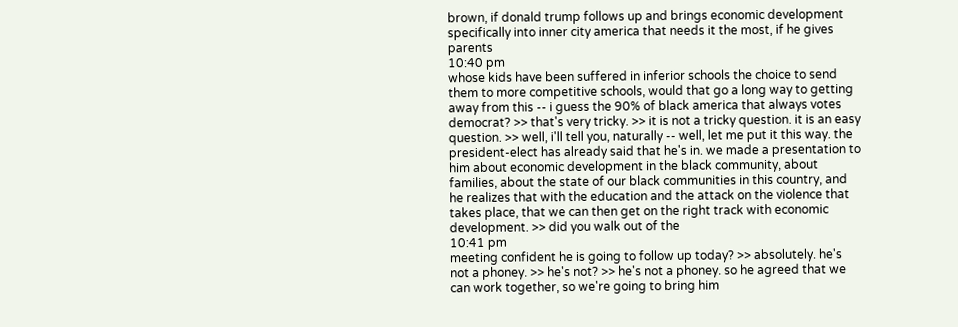brown, if donald trump follows up and brings economic development specifically into inner city america that needs it the most, if he gives parents
10:40 pm
whose kids have been suffered in inferior schools the choice to send them to more competitive schools, would that go a long way to getting away from this -- i guess the 90% of black america that always votes democrat? >> that's very tricky. >> it is not a tricky question. it is an easy question. >> well, i'll tell you, naturally -- well, let me put it this way. the president-elect has already said that he's in. we made a presentation to him about economic development in the black community, about families, about the state of our black communities in this country, and he realizes that with the education and the attack on the violence that takes place, that we can then get on the right track with economic development. >> did you walk out of the
10:41 pm
meeting confident he is going to follow up today? >> absolutely. he's not a phoney. >> he's not? >> he's not a phoney. so he agreed that we can work together, so we're going to bring him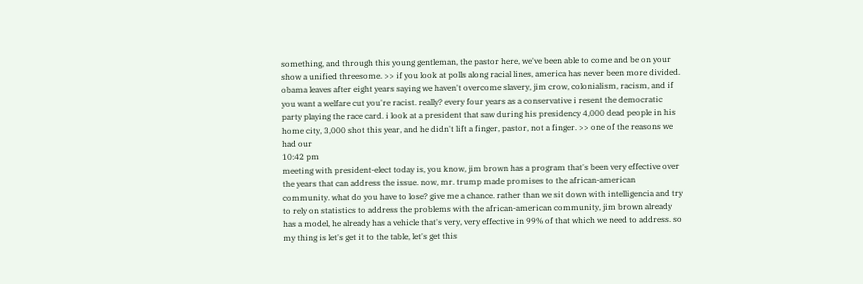something, and through this young gentleman, the pastor here, we've been able to come and be on your show a unified threesome. >> if you look at polls along racial lines, america has never been more divided. obama leaves after eight years saying we haven't overcome slavery, jim crow, colonialism, racism, and if you want a welfare cut you're racist. really? every four years as a conservative i resent the democratic party playing the race card. i look at a president that saw during his presidency 4,000 dead people in his home city, 3,000 shot this year, and he didn't lift a finger, pastor, not a finger. >> one of the reasons we had our
10:42 pm
meeting with president-elect today is, you know, jim brown has a program that's been very effective over the years that can address the issue. now, mr. trump made promises to the african-american community. what do you have to lose? give me a chance. rather than we sit down with intelligencia and try to rely on statistics to address the problems with the african-american community, jim brown already has a model, he already has a vehicle that's very, very effective in 99% of that which we need to address. so my thing is let's get it to the table, let's get this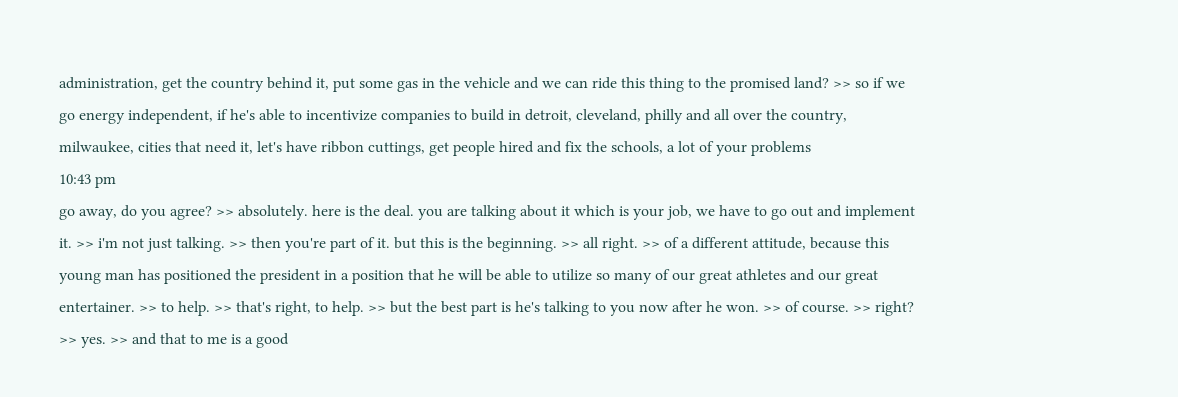administration, get the country behind it, put some gas in the vehicle and we can ride this thing to the promised land? >> so if we go energy independent, if he's able to incentivize companies to build in detroit, cleveland, philly and all over the country, milwaukee, cities that need it, let's have ribbon cuttings, get people hired and fix the schools, a lot of your problems
10:43 pm
go away, do you agree? >> absolutely. here is the deal. you are talking about it which is your job, we have to go out and implement it. >> i'm not just talking. >> then you're part of it. but this is the beginning. >> all right. >> of a different attitude, because this young man has positioned the president in a position that he will be able to utilize so many of our great athletes and our great entertainer. >> to help. >> that's right, to help. >> but the best part is he's talking to you now after he won. >> of course. >> right? >> yes. >> and that to me is a good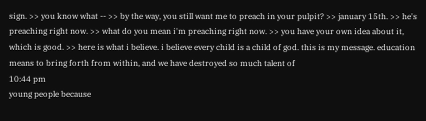sign. >> you know what -- >> by the way, you still want me to preach in your pulpit? >> january 15th. >> he's preaching right now. >> what do you mean i'm preaching right now. >> you have your own idea about it, which is good. >> here is what i believe. i believe every child is a child of god. this is my message. education means to bring forth from within, and we have destroyed so much talent of
10:44 pm
young people because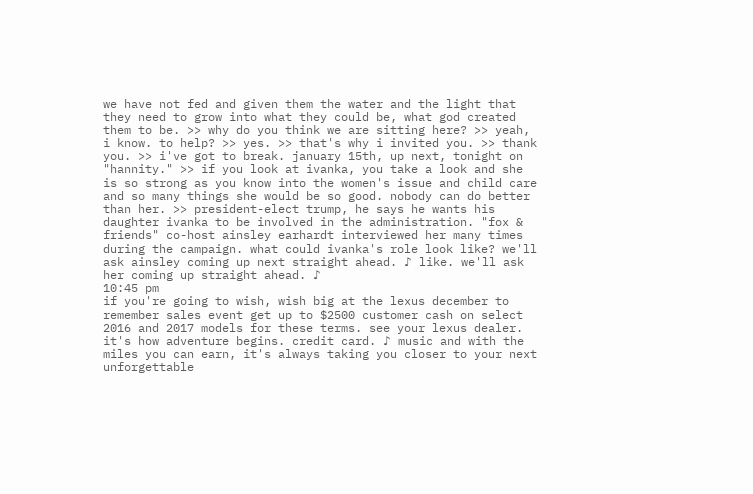we have not fed and given them the water and the light that they need to grow into what they could be, what god created them to be. >> why do you think we are sitting here? >> yeah, i know. to help? >> yes. >> that's why i invited you. >> thank you. >> i've got to break. january 15th, up next, tonight on "hannity." >> if you look at ivanka, you take a look and she is so strong as you know into the women's issue and child care and so many things she would be so good. nobody can do better than her. >> president-elect trump, he says he wants his daughter ivanka to be involved in the administration. "fox & friends" co-host ainsley earhardt interviewed her many times during the campaign. what could ivanka's role look like? we'll ask ainsley coming up next straight ahead. ♪ like. we'll ask her coming up straight ahead. ♪
10:45 pm
if you're going to wish, wish big at the lexus december to remember sales event get up to $2500 customer cash on select 2016 and 2017 models for these terms. see your lexus dealer. it's how adventure begins. credit card. ♪ music and with the miles you can earn, it's always taking you closer to your next unforgettable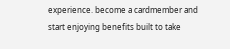experience. become a cardmember and start enjoying benefits built to take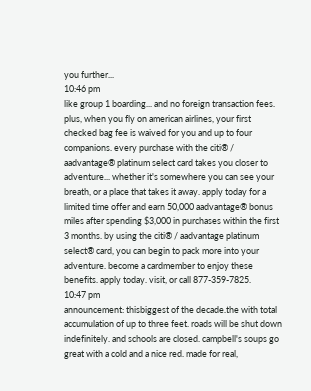you further...
10:46 pm
like group 1 boarding... and no foreign transaction fees. plus, when you fly on american airlines, your first checked bag fee is waived for you and up to four companions. every purchase with the citi® / aadvantage® platinum select card takes you closer to adventure... whether it's somewhere you can see your breath, or a place that takes it away. apply today for a limited time offer and earn 50,000 aadvantage® bonus miles after spending $3,000 in purchases within the first 3 months. by using the citi® / aadvantage platinum select® card, you can begin to pack more into your adventure. become a cardmember to enjoy these benefits. apply today. visit, or call 877-359-7825.
10:47 pm
announcement: thisbiggest of the decade.the with total accumulation of up to three feet. roads will be shut down indefinitely. and schools are closed. campbell's soups go great with a cold and a nice red. made for real,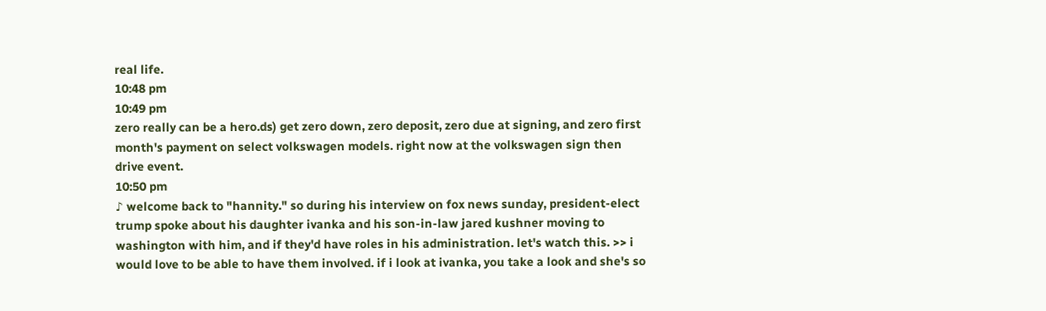real life.
10:48 pm
10:49 pm
zero really can be a hero.ds) get zero down, zero deposit, zero due at signing, and zero first month's payment on select volkswagen models. right now at the volkswagen sign then drive event.
10:50 pm
♪ welcome back to "hannity." so during his interview on fox news sunday, president-elect trump spoke about his daughter ivanka and his son-in-law jared kushner moving to washington with him, and if they'd have roles in his administration. let's watch this. >> i would love to be able to have them involved. if i look at ivanka, you take a look and she's so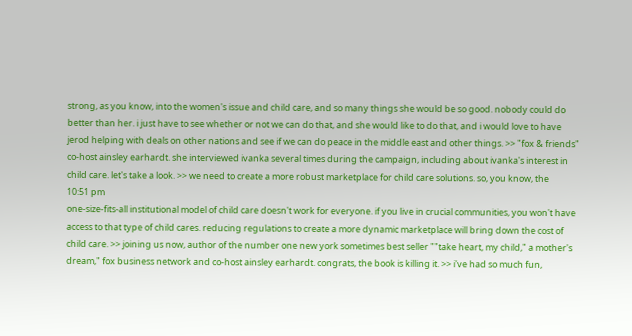strong, as you know, into the women's issue and child care, and so many things she would be so good. nobody could do better than her. i just have to see whether or not we can do that, and she would like to do that, and i would love to have jerod helping with deals on other nations and see if we can do peace in the middle east and other things. >> "fox & friends" co-host ainsley earhardt. she interviewed ivanka several times during the campaign, including about ivanka's interest in child care. let's take a look. >> we need to create a more robust marketplace for child care solutions. so, you know, the
10:51 pm
one-size-fits-all institutional model of child care doesn't work for everyone. if you live in crucial communities, you won't have access to that type of child cares. reducing regulations to create a more dynamic marketplace will bring down the cost of child care. >> joining us now, author of the number one new york sometimes best seller ""take heart, my child," a mother's dream," fox business network and co-host ainsley earhardt. congrats, the book is killing it. >> i've had so much fun,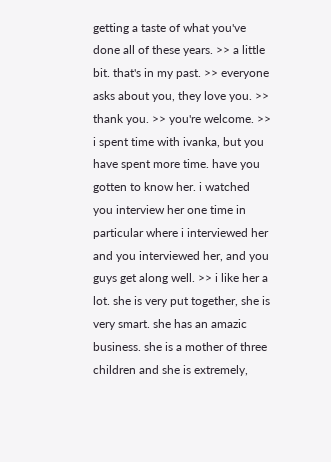getting a taste of what you've done all of these years. >> a little bit. that's in my past. >> everyone asks about you, they love you. >> thank you. >> you're welcome. >> i spent time with ivanka, but you have spent more time. have you gotten to know her. i watched you interview her one time in particular where i interviewed her and you interviewed her, and you guys get along well. >> i like her a lot. she is very put together, she is very smart. she has an amazic business. she is a mother of three children and she is extremely,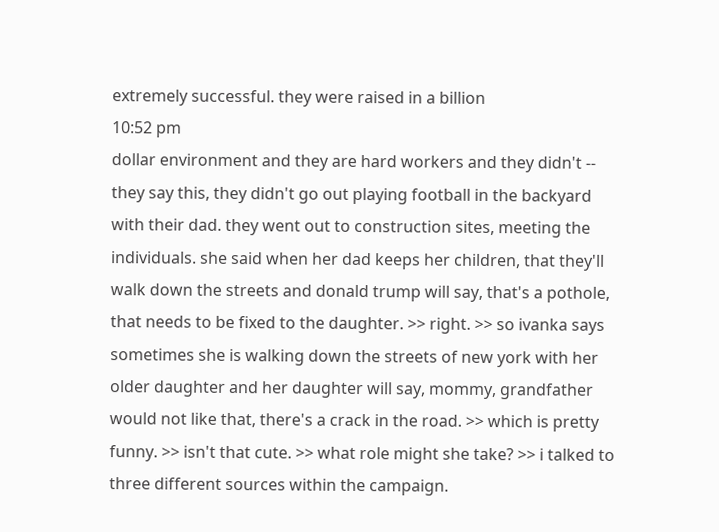extremely successful. they were raised in a billion
10:52 pm
dollar environment and they are hard workers and they didn't -- they say this, they didn't go out playing football in the backyard with their dad. they went out to construction sites, meeting the individuals. she said when her dad keeps her children, that they'll walk down the streets and donald trump will say, that's a pothole, that needs to be fixed to the daughter. >> right. >> so ivanka says sometimes she is walking down the streets of new york with her older daughter and her daughter will say, mommy, grandfather would not like that, there's a crack in the road. >> which is pretty funny. >> isn't that cute. >> what role might she take? >> i talked to three different sources within the campaign.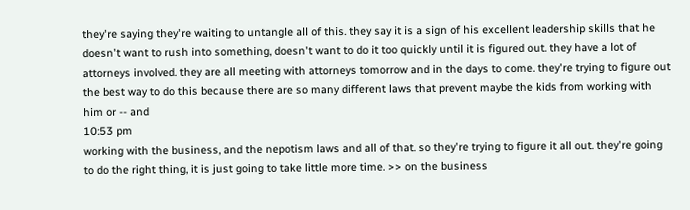they're saying they're waiting to untangle all of this. they say it is a sign of his excellent leadership skills that he doesn't want to rush into something, doesn't want to do it too quickly until it is figured out. they have a lot of attorneys involved. they are all meeting with attorneys tomorrow and in the days to come. they're trying to figure out the best way to do this because there are so many different laws that prevent maybe the kids from working with him or -- and
10:53 pm
working with the business, and the nepotism laws and all of that. so they're trying to figure it all out. they're going to do the right thing, it is just going to take little more time. >> on the business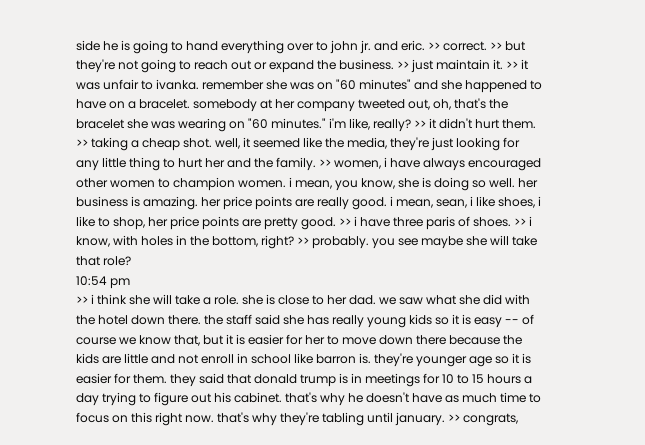side he is going to hand everything over to john jr. and eric. >> correct. >> but they're not going to reach out or expand the business. >> just maintain it. >> it was unfair to ivanka. remember she was on "60 minutes" and she happened to have on a bracelet. somebody at her company tweeted out, oh, that's the bracelet she was wearing on "60 minutes." i'm like, really? >> it didn't hurt them. >> taking a cheap shot. well, it seemed like the media, they're just looking for any little thing to hurt her and the family. >> women, i have always encouraged other women to champion women. i mean, you know, she is doing so well. her business is amazing. her price points are really good. i mean, sean, i like shoes, i like to shop, her price points are pretty good. >> i have three paris of shoes. >> i know, with holes in the bottom, right? >> probably. you see maybe she will take that role?
10:54 pm
>> i think she will take a role. she is close to her dad. we saw what she did with the hotel down there. the staff said she has really young kids so it is easy -- of course we know that, but it is easier for her to move down there because the kids are little and not enroll in school like barron is. they're younger age so it is easier for them. they said that donald trump is in meetings for 10 to 15 hours a day trying to figure out his cabinet. that's why he doesn't have as much time to focus on this right now. that's why they're tabling until january. >> congrats,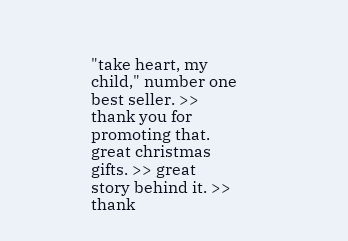"take heart, my child," number one best seller. >> thank you for promoting that. great christmas gifts. >> great story behind it. >> thank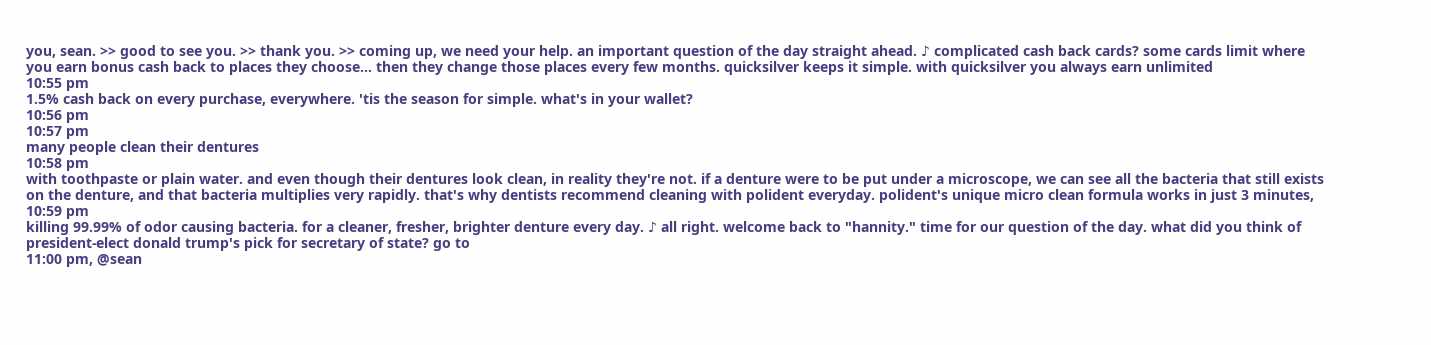you, sean. >> good to see you. >> thank you. >> coming up, we need your help. an important question of the day straight ahead. ♪ complicated cash back cards? some cards limit where you earn bonus cash back to places they choose... then they change those places every few months. quicksilver keeps it simple. with quicksilver you always earn unlimited
10:55 pm
1.5% cash back on every purchase, everywhere. 'tis the season for simple. what's in your wallet?
10:56 pm
10:57 pm
many people clean their dentures
10:58 pm
with toothpaste or plain water. and even though their dentures look clean, in reality they're not. if a denture were to be put under a microscope, we can see all the bacteria that still exists on the denture, and that bacteria multiplies very rapidly. that's why dentists recommend cleaning with polident everyday. polident's unique micro clean formula works in just 3 minutes,
10:59 pm
killing 99.99% of odor causing bacteria. for a cleaner, fresher, brighter denture every day. ♪ all right. welcome back to "hannity." time for our question of the day. what did you think of president-elect donald trump's pick for secretary of state? go to
11:00 pm, @sean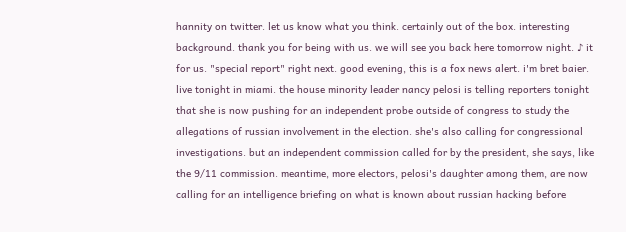hannity on twitter. let us know what you think. certainly out of the box. interesting background. thank you for being with us. we will see you back here tomorrow night. ♪ it for us. "special report" right next. good evening, this is a fox news alert. i'm bret baier. live tonight in miami. the house minority leader nancy pelosi is telling reporters tonight that she is now pushing for an independent probe outside of congress to study the allegations of russian involvement in the election. she's also calling for congressional investigations. but an independent commission called for by the president, she says, like the 9/11 commission. meantime, more electors, pelosi's daughter among them, are now calling for an intelligence briefing on what is known about russian hacking before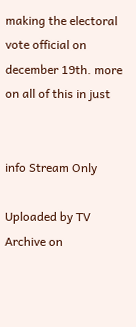making the electoral vote official on december 19th. more on all of this in just


info Stream Only

Uploaded by TV Archive on